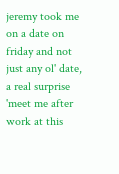jeremy took me on a date on friday and not just any ol' date, a real surprise 'meet me after work at this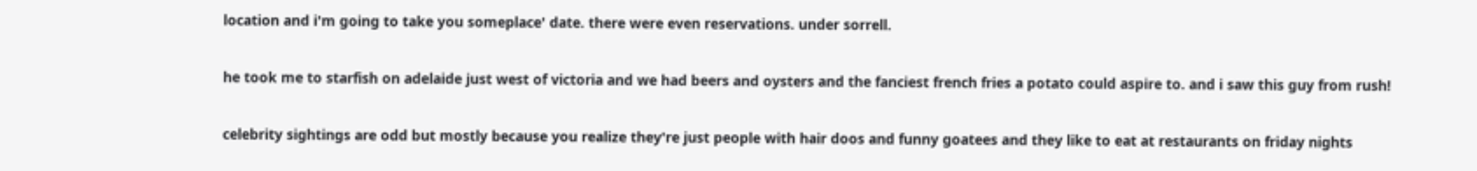location and i'm going to take you someplace' date. there were even reservations. under sorrell.

he took me to starfish on adelaide just west of victoria and we had beers and oysters and the fanciest french fries a potato could aspire to. and i saw this guy from rush!

celebrity sightings are odd but mostly because you realize they're just people with hair doos and funny goatees and they like to eat at restaurants on friday nights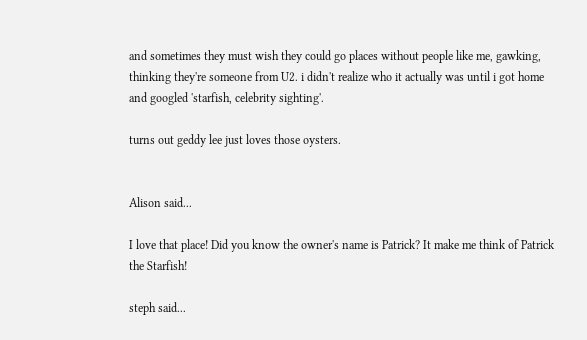and sometimes they must wish they could go places without people like me, gawking, thinking they're someone from U2. i didn't realize who it actually was until i got home and googled 'starfish, celebrity sighting'.

turns out geddy lee just loves those oysters.


Alison said...

I love that place! Did you know the owner's name is Patrick? It make me think of Patrick the Starfish!

steph said...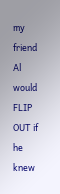my friend Al would FLIP OUT if he knew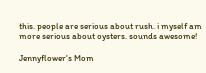this. people are serious about rush. i myself am more serious about oysters. sounds awesome!

Jennyflower's Mom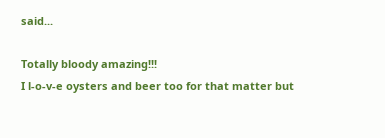said...

Totally bloody amazing!!!
I l-o-v-e oysters and beer too for that matter but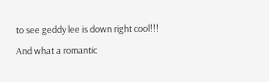to see geddy lee is down right cool!!!
And what a romantic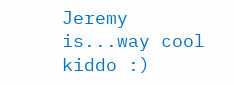Jeremy is...way cool kiddo :)